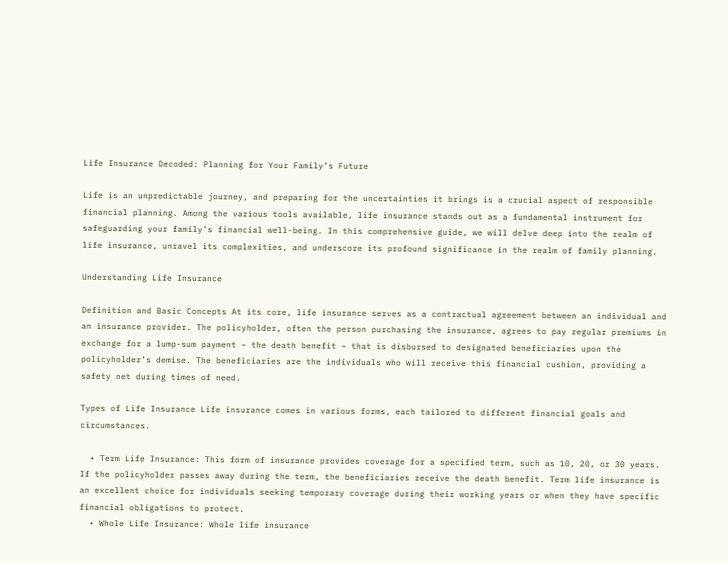Life Insurance Decoded: Planning for Your Family’s Future

Life is an unpredictable journey, and preparing for the uncertainties it brings is a crucial aspect of responsible financial planning. Among the various tools available, life insurance stands out as a fundamental instrument for safeguarding your family’s financial well-being. In this comprehensive guide, we will delve deep into the realm of life insurance, unravel its complexities, and underscore its profound significance in the realm of family planning.

Understanding Life Insurance

Definition and Basic Concepts At its core, life insurance serves as a contractual agreement between an individual and an insurance provider. The policyholder, often the person purchasing the insurance, agrees to pay regular premiums in exchange for a lump-sum payment – the death benefit – that is disbursed to designated beneficiaries upon the policyholder’s demise. The beneficiaries are the individuals who will receive this financial cushion, providing a safety net during times of need.

Types of Life Insurance Life insurance comes in various forms, each tailored to different financial goals and circumstances.

  • Term Life Insurance: This form of insurance provides coverage for a specified term, such as 10, 20, or 30 years. If the policyholder passes away during the term, the beneficiaries receive the death benefit. Term life insurance is an excellent choice for individuals seeking temporary coverage during their working years or when they have specific financial obligations to protect.
  • Whole Life Insurance: Whole life insurance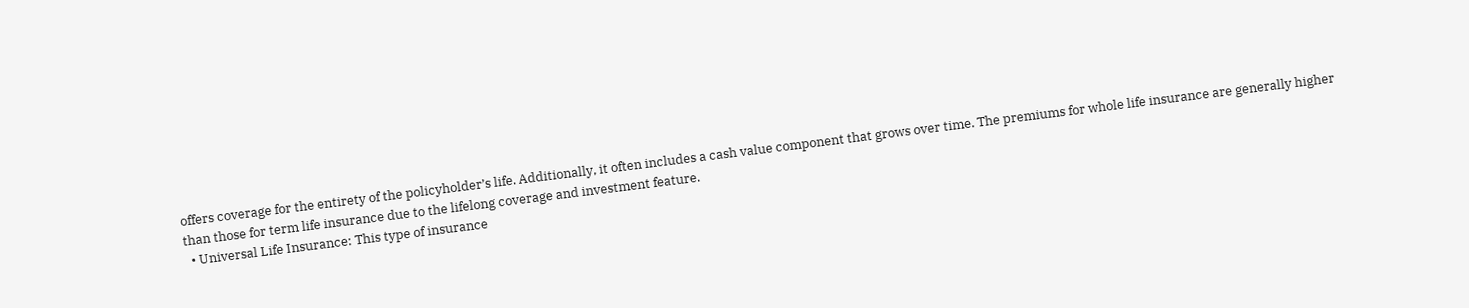offers coverage for the entirety of the policyholder’s life. Additionally, it often includes a cash value component that grows over time. The premiums for whole life insurance are generally higher than those for term life insurance due to the lifelong coverage and investment feature.
  • Universal Life Insurance: This type of insurance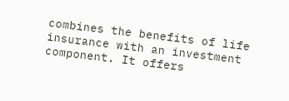combines the benefits of life insurance with an investment component. It offers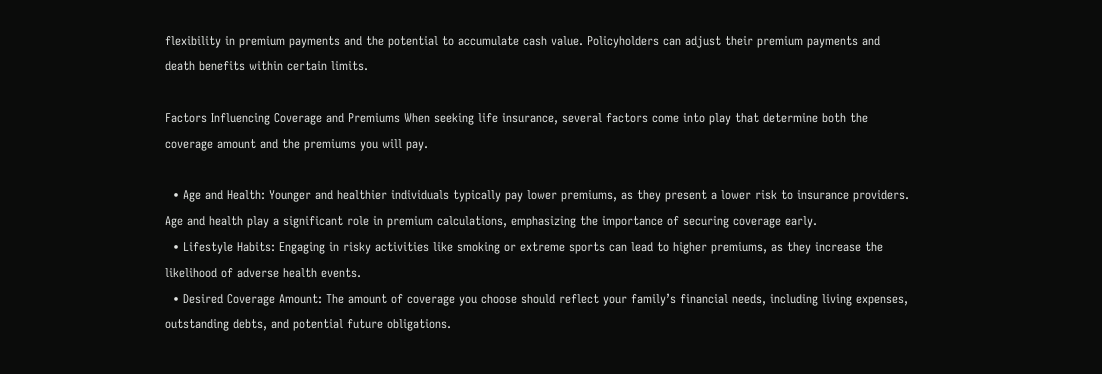flexibility in premium payments and the potential to accumulate cash value. Policyholders can adjust their premium payments and death benefits within certain limits.

Factors Influencing Coverage and Premiums When seeking life insurance, several factors come into play that determine both the coverage amount and the premiums you will pay.

  • Age and Health: Younger and healthier individuals typically pay lower premiums, as they present a lower risk to insurance providers. Age and health play a significant role in premium calculations, emphasizing the importance of securing coverage early.
  • Lifestyle Habits: Engaging in risky activities like smoking or extreme sports can lead to higher premiums, as they increase the likelihood of adverse health events.
  • Desired Coverage Amount: The amount of coverage you choose should reflect your family’s financial needs, including living expenses, outstanding debts, and potential future obligations.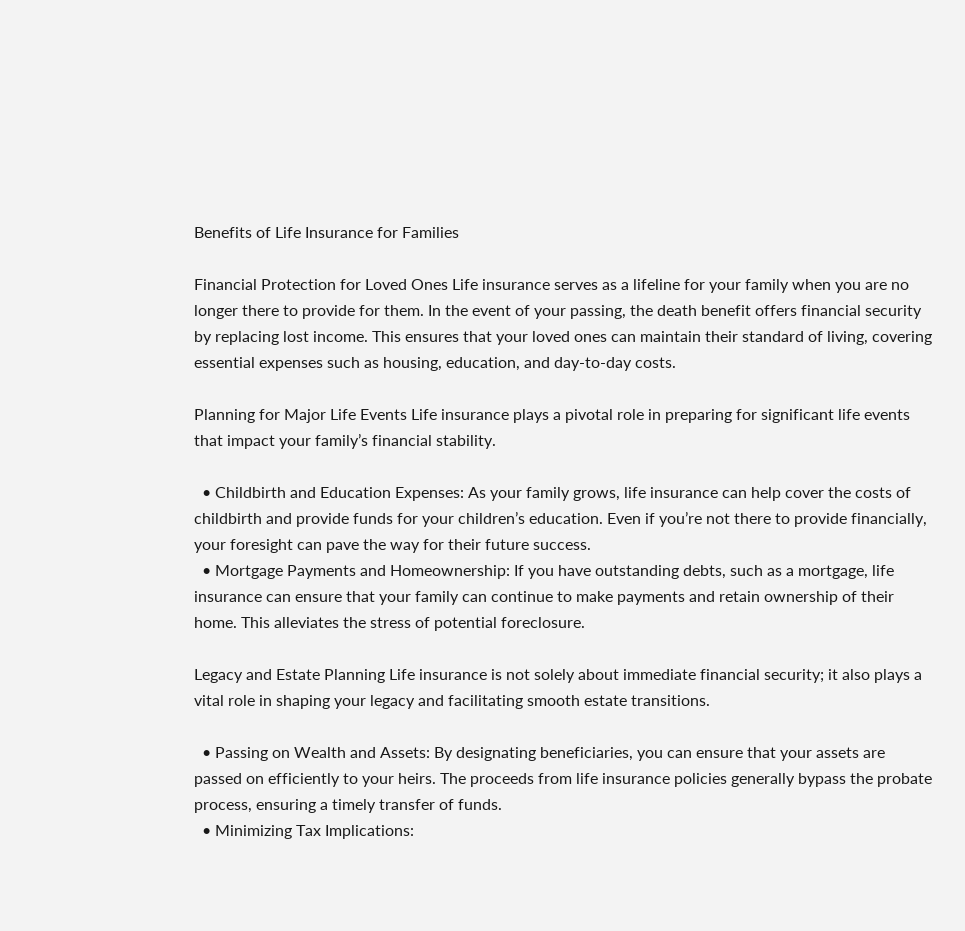Benefits of Life Insurance for Families

Financial Protection for Loved Ones Life insurance serves as a lifeline for your family when you are no longer there to provide for them. In the event of your passing, the death benefit offers financial security by replacing lost income. This ensures that your loved ones can maintain their standard of living, covering essential expenses such as housing, education, and day-to-day costs.

Planning for Major Life Events Life insurance plays a pivotal role in preparing for significant life events that impact your family’s financial stability.

  • Childbirth and Education Expenses: As your family grows, life insurance can help cover the costs of childbirth and provide funds for your children’s education. Even if you’re not there to provide financially, your foresight can pave the way for their future success.
  • Mortgage Payments and Homeownership: If you have outstanding debts, such as a mortgage, life insurance can ensure that your family can continue to make payments and retain ownership of their home. This alleviates the stress of potential foreclosure.

Legacy and Estate Planning Life insurance is not solely about immediate financial security; it also plays a vital role in shaping your legacy and facilitating smooth estate transitions.

  • Passing on Wealth and Assets: By designating beneficiaries, you can ensure that your assets are passed on efficiently to your heirs. The proceeds from life insurance policies generally bypass the probate process, ensuring a timely transfer of funds.
  • Minimizing Tax Implications: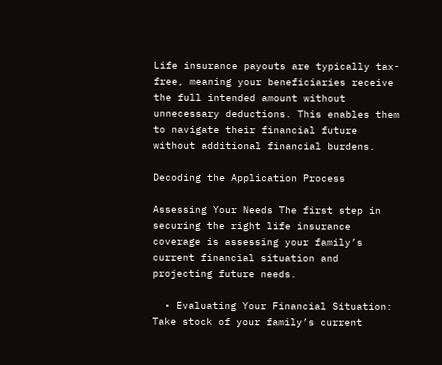Life insurance payouts are typically tax-free, meaning your beneficiaries receive the full intended amount without unnecessary deductions. This enables them to navigate their financial future without additional financial burdens.

Decoding the Application Process

Assessing Your Needs The first step in securing the right life insurance coverage is assessing your family’s current financial situation and projecting future needs.

  • Evaluating Your Financial Situation: Take stock of your family’s current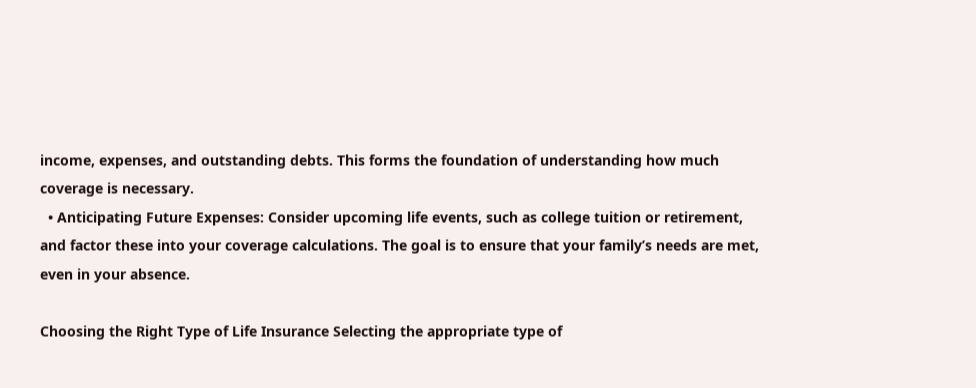income, expenses, and outstanding debts. This forms the foundation of understanding how much coverage is necessary.
  • Anticipating Future Expenses: Consider upcoming life events, such as college tuition or retirement, and factor these into your coverage calculations. The goal is to ensure that your family’s needs are met, even in your absence.

Choosing the Right Type of Life Insurance Selecting the appropriate type of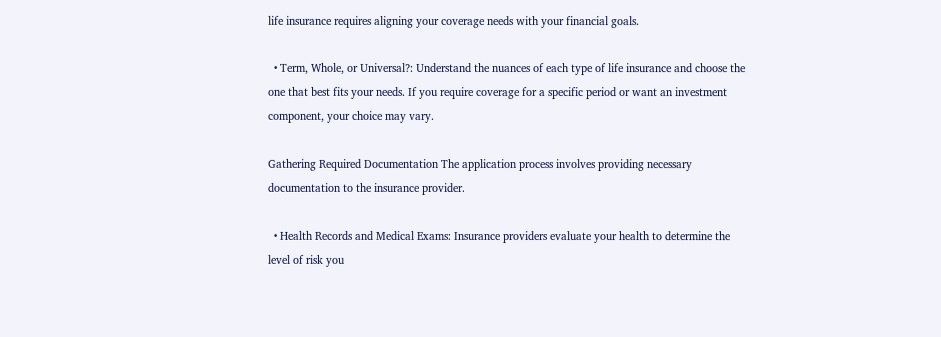life insurance requires aligning your coverage needs with your financial goals.

  • Term, Whole, or Universal?: Understand the nuances of each type of life insurance and choose the one that best fits your needs. If you require coverage for a specific period or want an investment component, your choice may vary.

Gathering Required Documentation The application process involves providing necessary documentation to the insurance provider.

  • Health Records and Medical Exams: Insurance providers evaluate your health to determine the level of risk you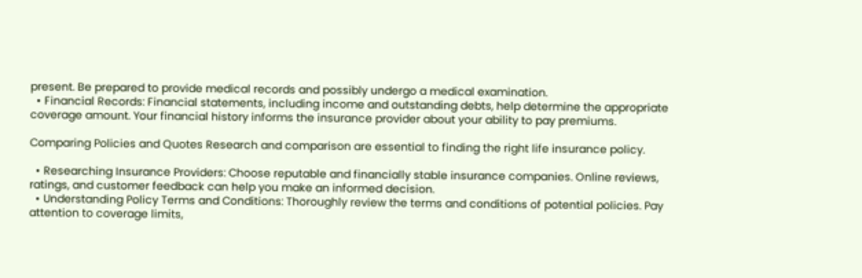present. Be prepared to provide medical records and possibly undergo a medical examination.
  • Financial Records: Financial statements, including income and outstanding debts, help determine the appropriate coverage amount. Your financial history informs the insurance provider about your ability to pay premiums.

Comparing Policies and Quotes Research and comparison are essential to finding the right life insurance policy.

  • Researching Insurance Providers: Choose reputable and financially stable insurance companies. Online reviews, ratings, and customer feedback can help you make an informed decision.
  • Understanding Policy Terms and Conditions: Thoroughly review the terms and conditions of potential policies. Pay attention to coverage limits,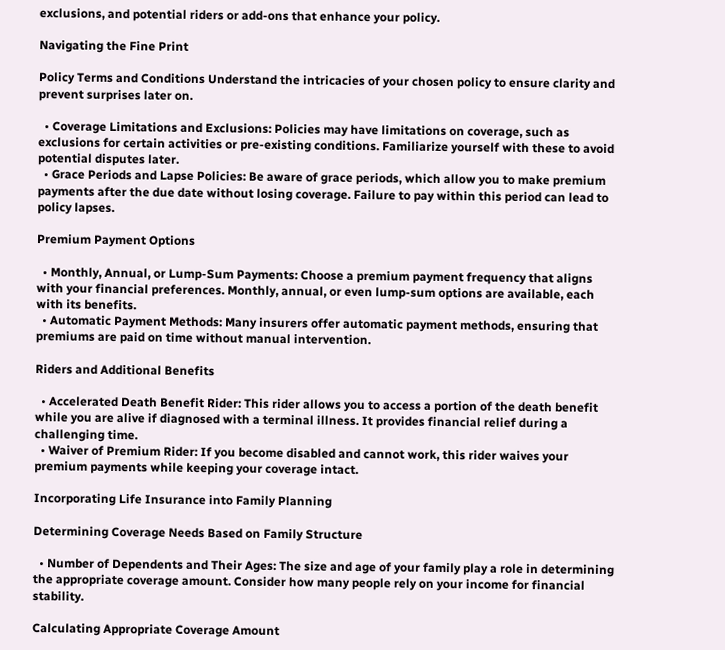exclusions, and potential riders or add-ons that enhance your policy.

Navigating the Fine Print

Policy Terms and Conditions Understand the intricacies of your chosen policy to ensure clarity and prevent surprises later on.

  • Coverage Limitations and Exclusions: Policies may have limitations on coverage, such as exclusions for certain activities or pre-existing conditions. Familiarize yourself with these to avoid potential disputes later.
  • Grace Periods and Lapse Policies: Be aware of grace periods, which allow you to make premium payments after the due date without losing coverage. Failure to pay within this period can lead to policy lapses.

Premium Payment Options

  • Monthly, Annual, or Lump-Sum Payments: Choose a premium payment frequency that aligns with your financial preferences. Monthly, annual, or even lump-sum options are available, each with its benefits.
  • Automatic Payment Methods: Many insurers offer automatic payment methods, ensuring that premiums are paid on time without manual intervention.

Riders and Additional Benefits

  • Accelerated Death Benefit Rider: This rider allows you to access a portion of the death benefit while you are alive if diagnosed with a terminal illness. It provides financial relief during a challenging time.
  • Waiver of Premium Rider: If you become disabled and cannot work, this rider waives your premium payments while keeping your coverage intact.

Incorporating Life Insurance into Family Planning

Determining Coverage Needs Based on Family Structure

  • Number of Dependents and Their Ages: The size and age of your family play a role in determining the appropriate coverage amount. Consider how many people rely on your income for financial stability.

Calculating Appropriate Coverage Amount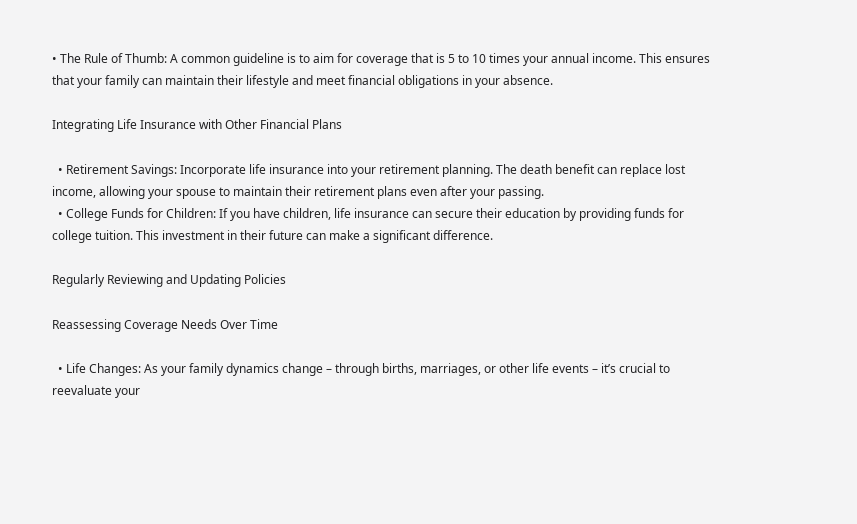• The Rule of Thumb: A common guideline is to aim for coverage that is 5 to 10 times your annual income. This ensures that your family can maintain their lifestyle and meet financial obligations in your absence.

Integrating Life Insurance with Other Financial Plans

  • Retirement Savings: Incorporate life insurance into your retirement planning. The death benefit can replace lost income, allowing your spouse to maintain their retirement plans even after your passing.
  • College Funds for Children: If you have children, life insurance can secure their education by providing funds for college tuition. This investment in their future can make a significant difference.

Regularly Reviewing and Updating Policies

Reassessing Coverage Needs Over Time

  • Life Changes: As your family dynamics change – through births, marriages, or other life events – it’s crucial to reevaluate your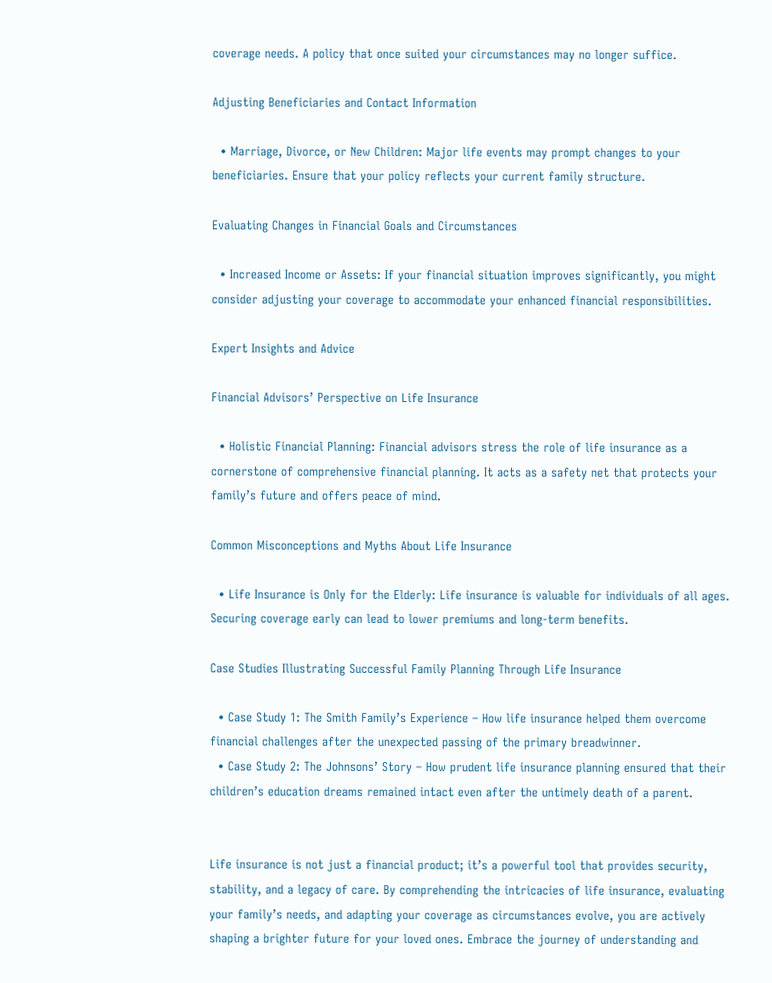coverage needs. A policy that once suited your circumstances may no longer suffice.

Adjusting Beneficiaries and Contact Information

  • Marriage, Divorce, or New Children: Major life events may prompt changes to your beneficiaries. Ensure that your policy reflects your current family structure.

Evaluating Changes in Financial Goals and Circumstances

  • Increased Income or Assets: If your financial situation improves significantly, you might consider adjusting your coverage to accommodate your enhanced financial responsibilities.

Expert Insights and Advice

Financial Advisors’ Perspective on Life Insurance

  • Holistic Financial Planning: Financial advisors stress the role of life insurance as a cornerstone of comprehensive financial planning. It acts as a safety net that protects your family’s future and offers peace of mind.

Common Misconceptions and Myths About Life Insurance

  • Life Insurance is Only for the Elderly: Life insurance is valuable for individuals of all ages. Securing coverage early can lead to lower premiums and long-term benefits.

Case Studies Illustrating Successful Family Planning Through Life Insurance

  • Case Study 1: The Smith Family’s Experience – How life insurance helped them overcome financial challenges after the unexpected passing of the primary breadwinner.
  • Case Study 2: The Johnsons’ Story – How prudent life insurance planning ensured that their children’s education dreams remained intact even after the untimely death of a parent.


Life insurance is not just a financial product; it’s a powerful tool that provides security, stability, and a legacy of care. By comprehending the intricacies of life insurance, evaluating your family’s needs, and adapting your coverage as circumstances evolve, you are actively shaping a brighter future for your loved ones. Embrace the journey of understanding and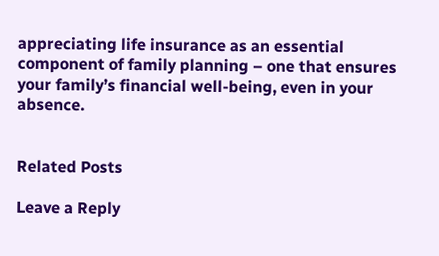appreciating life insurance as an essential component of family planning – one that ensures your family’s financial well-being, even in your absence.


Related Posts

Leave a Reply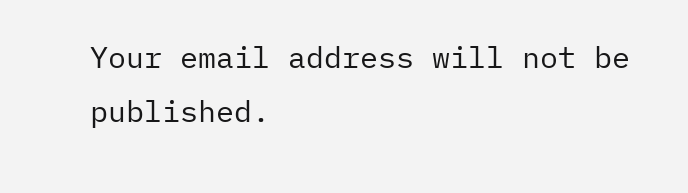Your email address will not be published.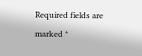Required fields are marked *